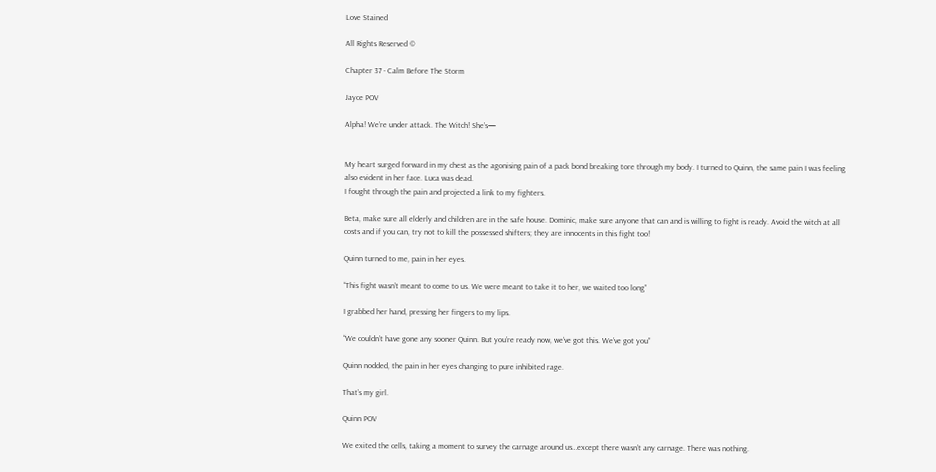Love Stained

All Rights Reserved ©

Chapter 37 - Calm Before The Storm

Jayce POV

Alpha! We’re under attack. The Witch! She’s—


My heart surged forward in my chest as the agonising pain of a pack bond breaking tore through my body. I turned to Quinn, the same pain I was feeling also evident in her face. Luca was dead.
I fought through the pain and projected a link to my fighters.

Beta, make sure all elderly and children are in the safe house. Dominic, make sure anyone that can and is willing to fight is ready. Avoid the witch at all costs and if you can, try not to kill the possessed shifters; they are innocents in this fight too!

Quinn turned to me, pain in her eyes.

“This fight wasn’t meant to come to us. We were meant to take it to her, we waited too long”

I grabbed her hand, pressing her fingers to my lips.

“We couldn’t have gone any sooner Quinn. But you’re ready now, we’ve got this. We’ve got you”

Quinn nodded, the pain in her eyes changing to pure inhibited rage.

That’s my girl.

Quinn POV

We exited the cells, taking a moment to survey the carnage around us…except there wasn’t any carnage. There was nothing.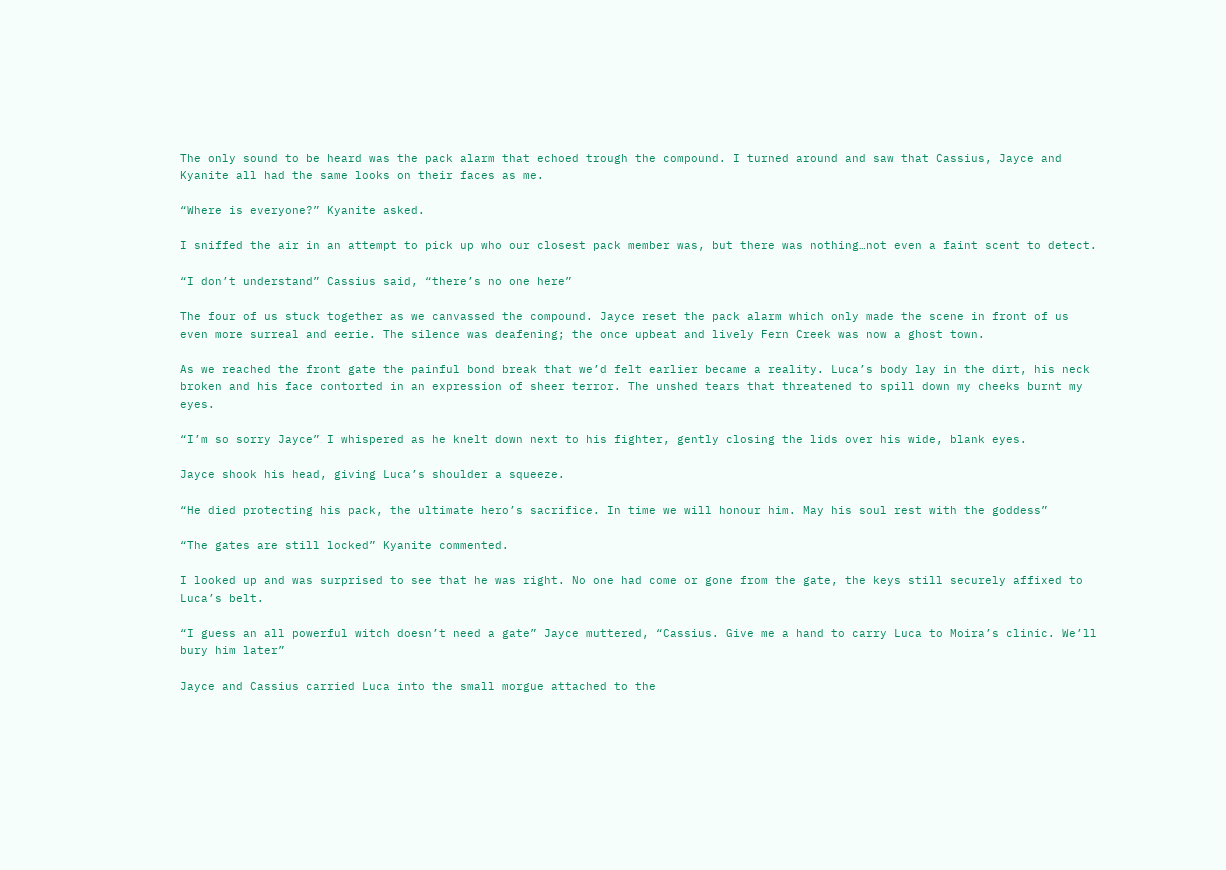The only sound to be heard was the pack alarm that echoed trough the compound. I turned around and saw that Cassius, Jayce and Kyanite all had the same looks on their faces as me.

“Where is everyone?” Kyanite asked.

I sniffed the air in an attempt to pick up who our closest pack member was, but there was nothing…not even a faint scent to detect.

“I don’t understand” Cassius said, “there’s no one here”

The four of us stuck together as we canvassed the compound. Jayce reset the pack alarm which only made the scene in front of us even more surreal and eerie. The silence was deafening; the once upbeat and lively Fern Creek was now a ghost town.

As we reached the front gate the painful bond break that we’d felt earlier became a reality. Luca’s body lay in the dirt, his neck broken and his face contorted in an expression of sheer terror. The unshed tears that threatened to spill down my cheeks burnt my eyes.

“I’m so sorry Jayce” I whispered as he knelt down next to his fighter, gently closing the lids over his wide, blank eyes.

Jayce shook his head, giving Luca’s shoulder a squeeze.

“He died protecting his pack, the ultimate hero’s sacrifice. In time we will honour him. May his soul rest with the goddess”

“The gates are still locked” Kyanite commented.

I looked up and was surprised to see that he was right. No one had come or gone from the gate, the keys still securely affixed to Luca’s belt.

“I guess an all powerful witch doesn’t need a gate” Jayce muttered, “Cassius. Give me a hand to carry Luca to Moira’s clinic. We’ll bury him later”

Jayce and Cassius carried Luca into the small morgue attached to the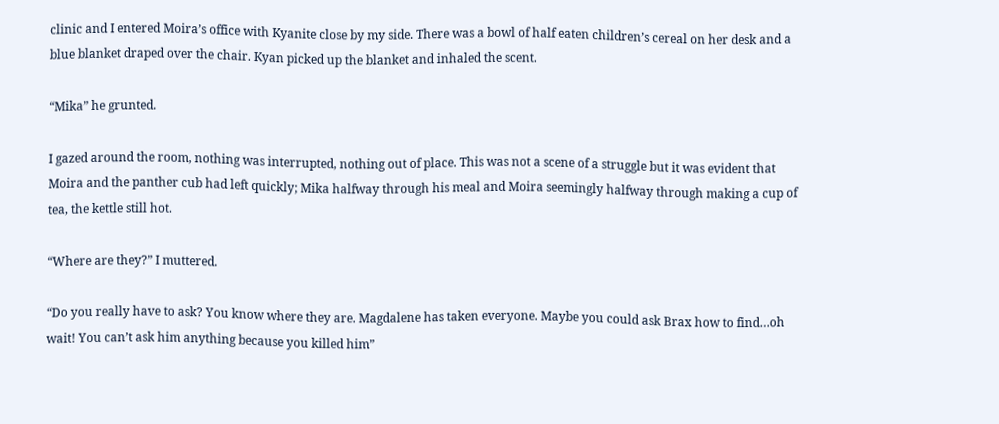clinic and I entered Moira’s office with Kyanite close by my side. There was a bowl of half eaten children’s cereal on her desk and a blue blanket draped over the chair. Kyan picked up the blanket and inhaled the scent.

“Mika” he grunted.

I gazed around the room, nothing was interrupted, nothing out of place. This was not a scene of a struggle but it was evident that Moira and the panther cub had left quickly; Mika halfway through his meal and Moira seemingly halfway through making a cup of tea, the kettle still hot.

“Where are they?” I muttered.

“Do you really have to ask? You know where they are. Magdalene has taken everyone. Maybe you could ask Brax how to find…oh wait! You can’t ask him anything because you killed him”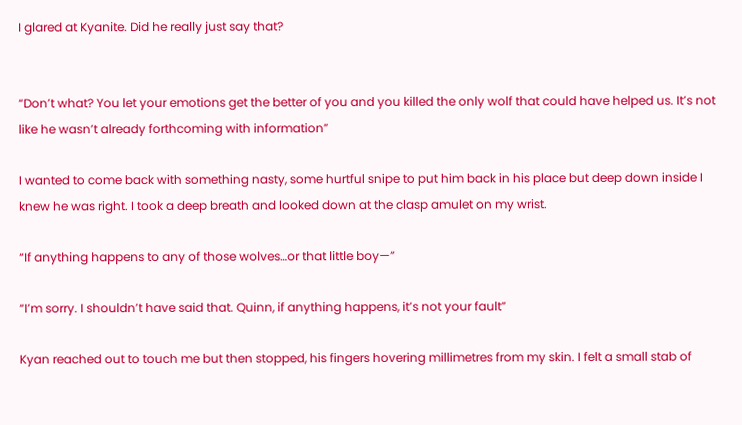I glared at Kyanite. Did he really just say that?


“Don’t what? You let your emotions get the better of you and you killed the only wolf that could have helped us. It’s not like he wasn’t already forthcoming with information”

I wanted to come back with something nasty, some hurtful snipe to put him back in his place but deep down inside I knew he was right. I took a deep breath and looked down at the clasp amulet on my wrist.

“If anything happens to any of those wolves…or that little boy—”

“I’m sorry. I shouldn’t have said that. Quinn, if anything happens, it’s not your fault”

Kyan reached out to touch me but then stopped, his fingers hovering millimetres from my skin. I felt a small stab of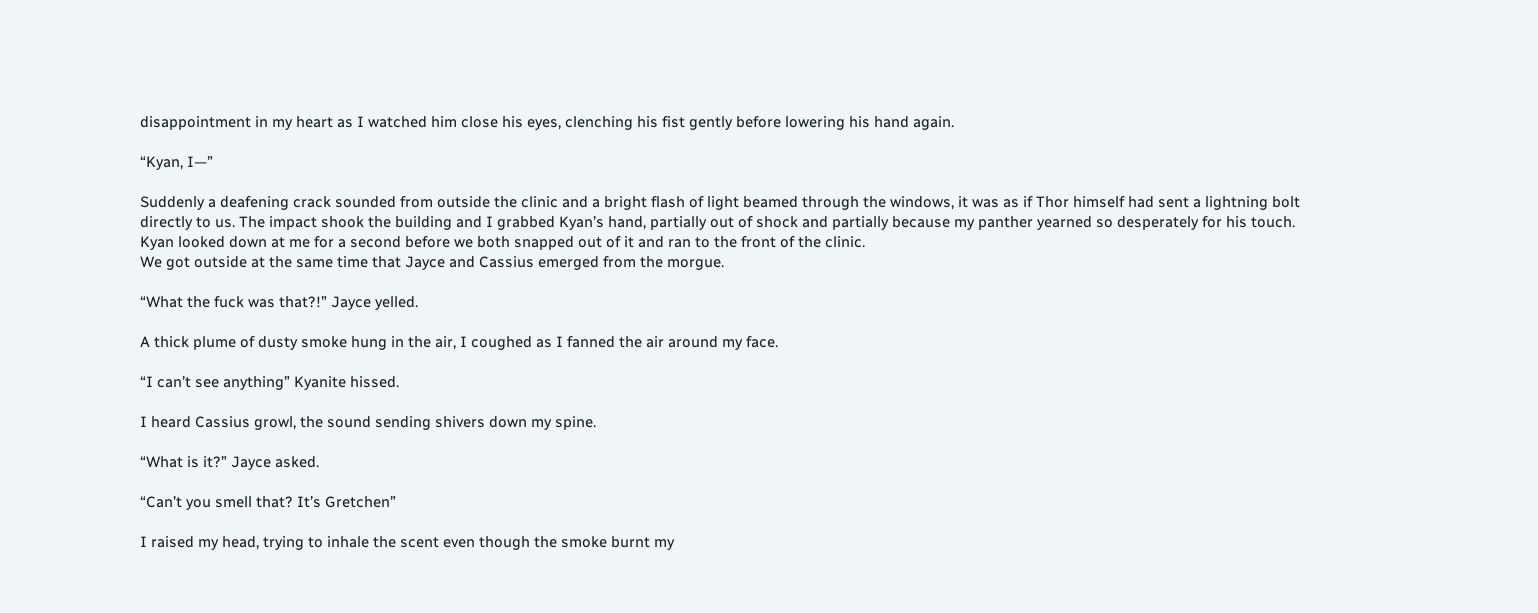disappointment in my heart as I watched him close his eyes, clenching his fist gently before lowering his hand again.

“Kyan, I—”

Suddenly a deafening crack sounded from outside the clinic and a bright flash of light beamed through the windows, it was as if Thor himself had sent a lightning bolt directly to us. The impact shook the building and I grabbed Kyan’s hand, partially out of shock and partially because my panther yearned so desperately for his touch.
Kyan looked down at me for a second before we both snapped out of it and ran to the front of the clinic.
We got outside at the same time that Jayce and Cassius emerged from the morgue.

“What the fuck was that?!” Jayce yelled.

A thick plume of dusty smoke hung in the air, I coughed as I fanned the air around my face.

“I can’t see anything” Kyanite hissed.

I heard Cassius growl, the sound sending shivers down my spine.

“What is it?” Jayce asked.

“Can’t you smell that? It’s Gretchen”

I raised my head, trying to inhale the scent even though the smoke burnt my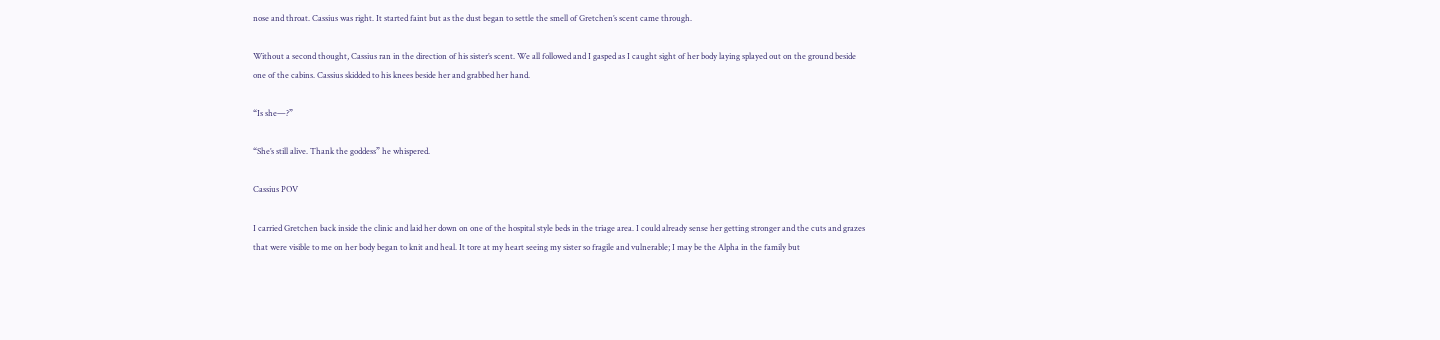nose and throat. Cassius was right. It started faint but as the dust began to settle the smell of Gretchen’s scent came through.

Without a second thought, Cassius ran in the direction of his sister’s scent. We all followed and I gasped as I caught sight of her body laying splayed out on the ground beside one of the cabins. Cassius skidded to his knees beside her and grabbed her hand.

“Is she—?”

“She’s still alive. Thank the goddess” he whispered.

Cassius POV

I carried Gretchen back inside the clinic and laid her down on one of the hospital style beds in the triage area. I could already sense her getting stronger and the cuts and grazes that were visible to me on her body began to knit and heal. It tore at my heart seeing my sister so fragile and vulnerable; I may be the Alpha in the family but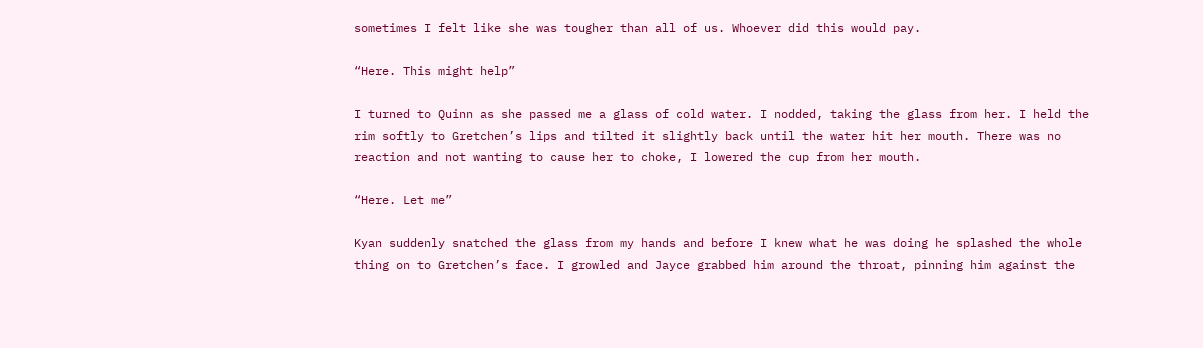sometimes I felt like she was tougher than all of us. Whoever did this would pay.

“Here. This might help”

I turned to Quinn as she passed me a glass of cold water. I nodded, taking the glass from her. I held the rim softly to Gretchen’s lips and tilted it slightly back until the water hit her mouth. There was no reaction and not wanting to cause her to choke, I lowered the cup from her mouth.

“Here. Let me”

Kyan suddenly snatched the glass from my hands and before I knew what he was doing he splashed the whole thing on to Gretchen’s face. I growled and Jayce grabbed him around the throat, pinning him against the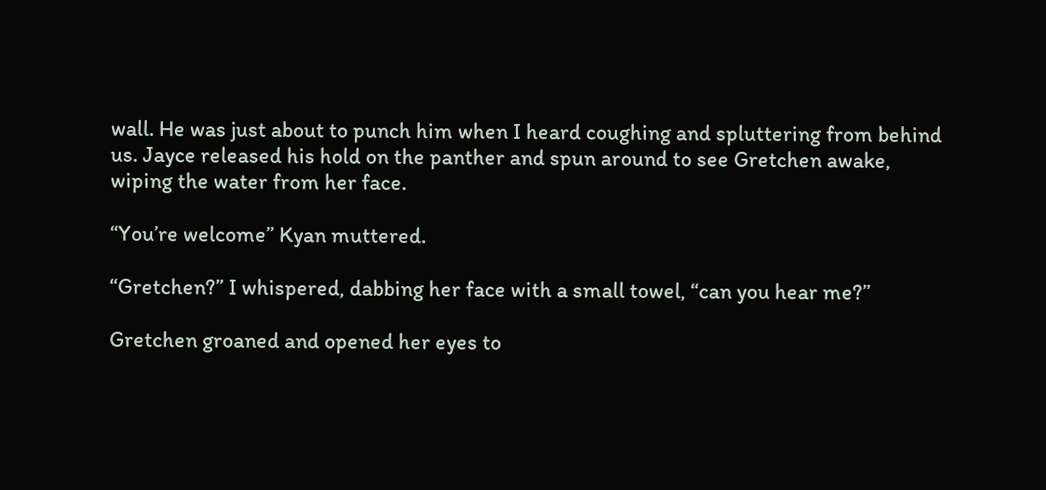wall. He was just about to punch him when I heard coughing and spluttering from behind us. Jayce released his hold on the panther and spun around to see Gretchen awake, wiping the water from her face.

“You’re welcome” Kyan muttered.

“Gretchen?” I whispered, dabbing her face with a small towel, “can you hear me?”

Gretchen groaned and opened her eyes to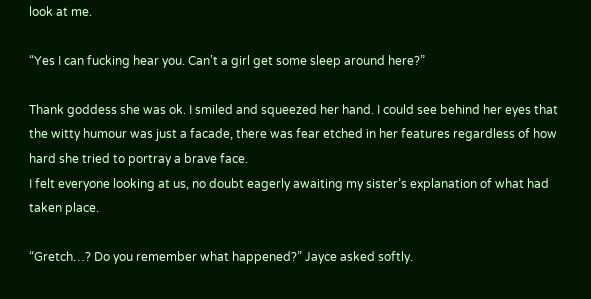look at me.

“Yes I can fucking hear you. Can’t a girl get some sleep around here?”

Thank goddess she was ok. I smiled and squeezed her hand. I could see behind her eyes that the witty humour was just a facade, there was fear etched in her features regardless of how hard she tried to portray a brave face.
I felt everyone looking at us, no doubt eagerly awaiting my sister’s explanation of what had taken place.

“Gretch…? Do you remember what happened?” Jayce asked softly.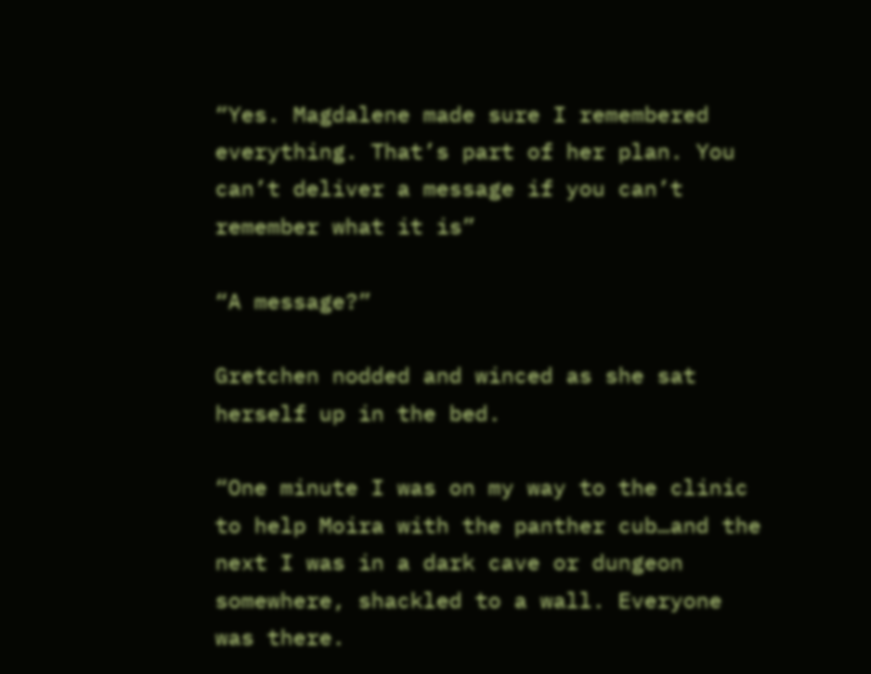“Yes. Magdalene made sure I remembered everything. That’s part of her plan. You can’t deliver a message if you can’t remember what it is”

“A message?”

Gretchen nodded and winced as she sat herself up in the bed.

“One minute I was on my way to the clinic to help Moira with the panther cub…and the next I was in a dark cave or dungeon somewhere, shackled to a wall. Everyone was there.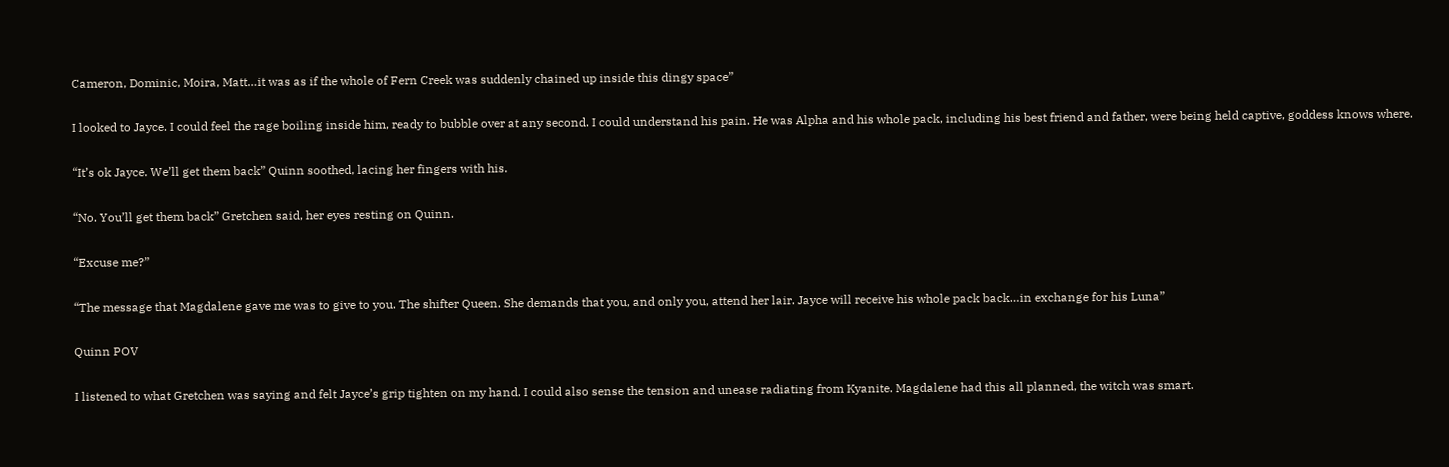Cameron, Dominic, Moira, Matt…it was as if the whole of Fern Creek was suddenly chained up inside this dingy space”

I looked to Jayce. I could feel the rage boiling inside him, ready to bubble over at any second. I could understand his pain. He was Alpha and his whole pack, including his best friend and father, were being held captive, goddess knows where.

“It’s ok Jayce. We’ll get them back” Quinn soothed, lacing her fingers with his.

“No. You’ll get them back” Gretchen said, her eyes resting on Quinn.

“Excuse me?”

“The message that Magdalene gave me was to give to you. The shifter Queen. She demands that you, and only you, attend her lair. Jayce will receive his whole pack back…in exchange for his Luna”

Quinn POV

I listened to what Gretchen was saying and felt Jayce’s grip tighten on my hand. I could also sense the tension and unease radiating from Kyanite. Magdalene had this all planned, the witch was smart.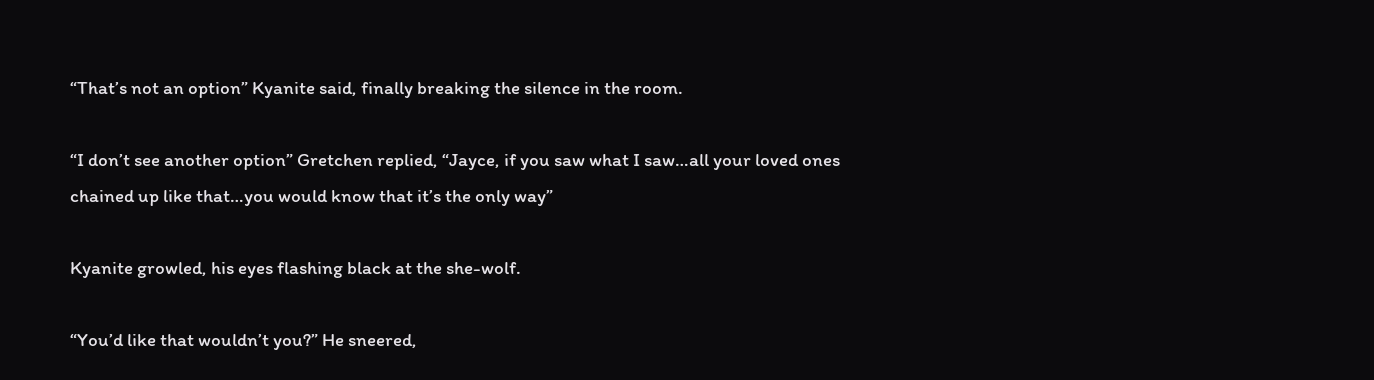“That’s not an option” Kyanite said, finally breaking the silence in the room.

“I don’t see another option” Gretchen replied, “Jayce, if you saw what I saw…all your loved ones chained up like that…you would know that it’s the only way”

Kyanite growled, his eyes flashing black at the she-wolf.

“You’d like that wouldn’t you?” He sneered,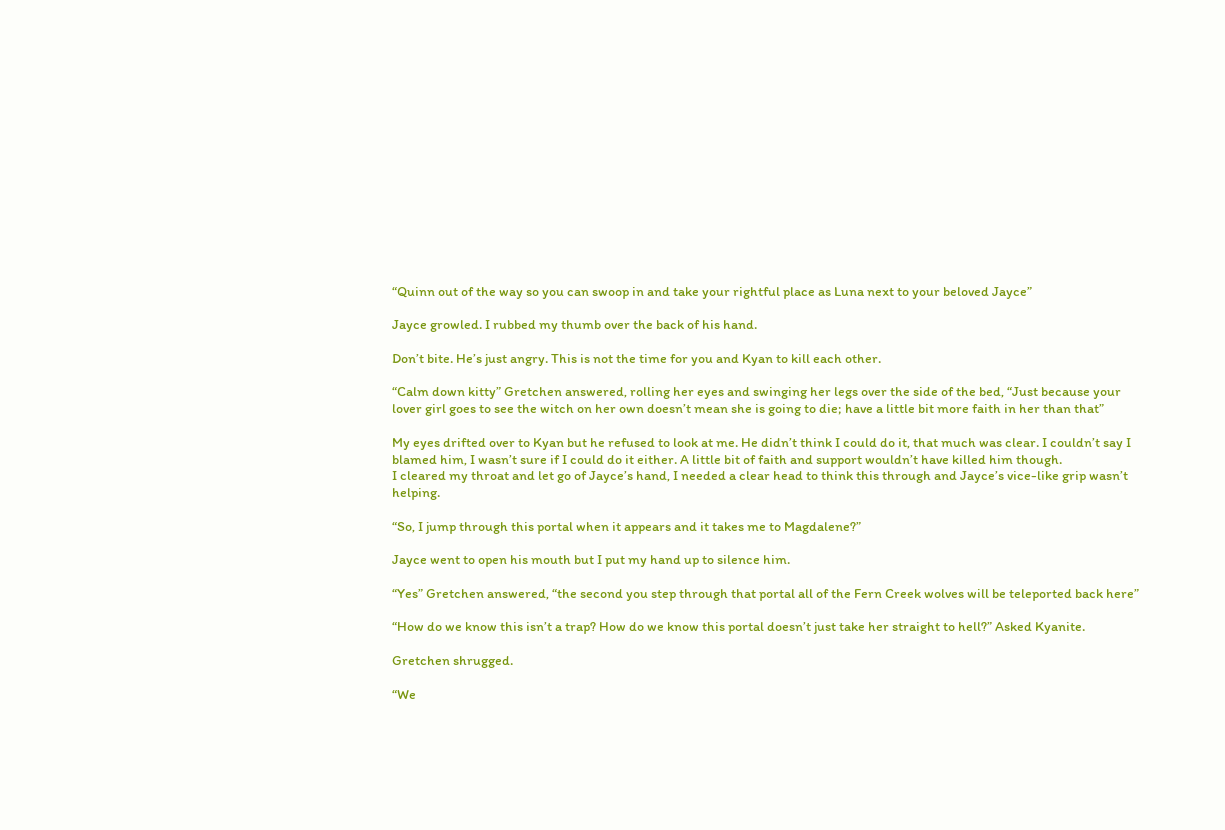“Quinn out of the way so you can swoop in and take your rightful place as Luna next to your beloved Jayce”

Jayce growled. I rubbed my thumb over the back of his hand.

Don’t bite. He’s just angry. This is not the time for you and Kyan to kill each other.

“Calm down kitty” Gretchen answered, rolling her eyes and swinging her legs over the side of the bed, “Just because your lover girl goes to see the witch on her own doesn’t mean she is going to die; have a little bit more faith in her than that”

My eyes drifted over to Kyan but he refused to look at me. He didn’t think I could do it, that much was clear. I couldn’t say I blamed him, I wasn’t sure if I could do it either. A little bit of faith and support wouldn’t have killed him though.
I cleared my throat and let go of Jayce’s hand, I needed a clear head to think this through and Jayce’s vice-like grip wasn’t helping.

“So, I jump through this portal when it appears and it takes me to Magdalene?”

Jayce went to open his mouth but I put my hand up to silence him.

“Yes” Gretchen answered, “the second you step through that portal all of the Fern Creek wolves will be teleported back here”

“How do we know this isn’t a trap? How do we know this portal doesn’t just take her straight to hell?” Asked Kyanite.

Gretchen shrugged.

“We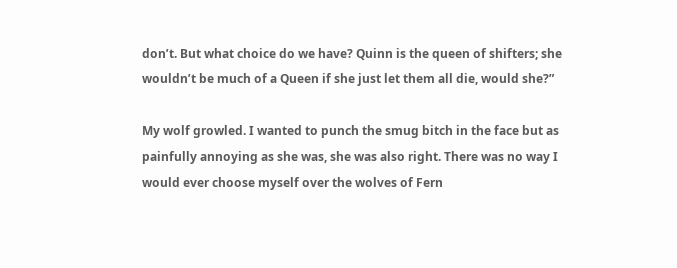don’t. But what choice do we have? Quinn is the queen of shifters; she wouldn’t be much of a Queen if she just let them all die, would she?”

My wolf growled. I wanted to punch the smug bitch in the face but as painfully annoying as she was, she was also right. There was no way I would ever choose myself over the wolves of Fern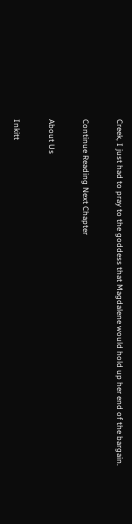Creek, I just had to pray to the goddess that Magdalene would hold up her end of the bargain.

Continue Reading Next Chapter

About Us

Inkitt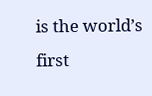is the world’s first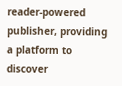reader-powered publisher, providing a platform to discover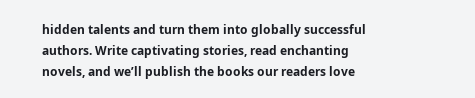hidden talents and turn them into globally successful authors. Write captivating stories, read enchanting novels, and we’ll publish the books our readers love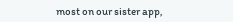most on our sister app,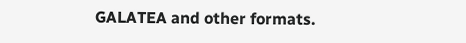GALATEA and other formats.